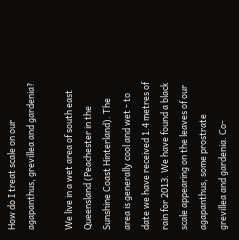How do I treat scale on our agapanthus, grevillea and gardenia?

We live in a wet area of south east Queensland (Peachester in the Sunshine Coast Hinterland). The area is generally cool and wet - to date we have received 1.4 metres of rain for 2013. We have found a black scale appearing on the leaves of our agapanthus, some prostrate grevillea and gardenia. Co-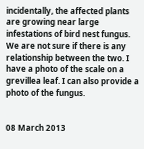incidentally, the affected plants are growing near large infestations of bird nest fungus. We are not sure if there is any relationship between the two. I have a photo of the scale on a grevillea leaf. I can also provide a photo of the fungus.


08 March 2013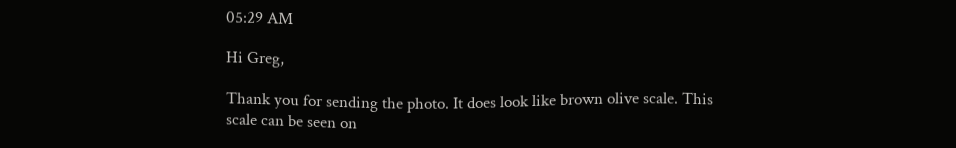05:29 AM

Hi Greg,

Thank you for sending the photo. It does look like brown olive scale. This scale can be seen on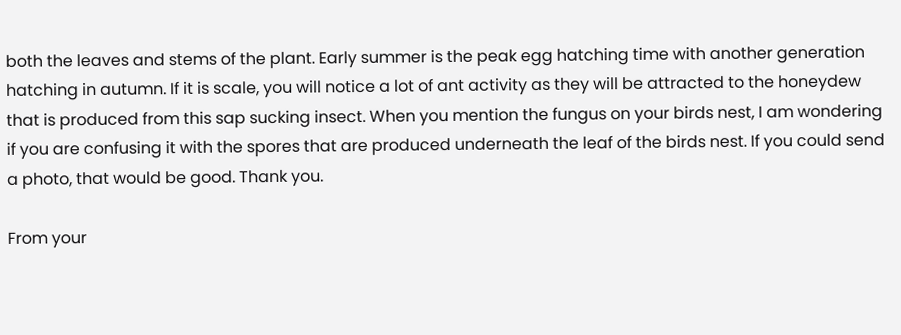both the leaves and stems of the plant. Early summer is the peak egg hatching time with another generation hatching in autumn. If it is scale, you will notice a lot of ant activity as they will be attracted to the honeydew that is produced from this sap sucking insect. When you mention the fungus on your birds nest, I am wondering if you are confusing it with the spores that are produced underneath the leaf of the birds nest. If you could send a photo, that would be good. Thank you.

From your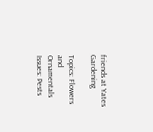friends at Yates Gardening

Topics: Flowers and Ornamentals Issues: Pests